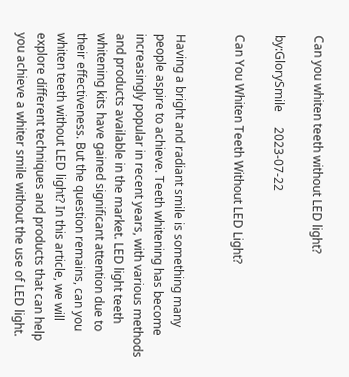Can you whiten teeth without LED light?

by:GlorySmile     2023-07-22

Can You Whiten Teeth Without LED Light?


Having a bright and radiant smile is something many people aspire to achieve. Teeth whitening has become increasingly popular in recent years, with various methods and products available in the market. LED light teeth whitening kits have gained significant attention due to their effectiveness. But the question remains, can you whiten teeth without LED light? In this article, we will explore different techniques and products that can help you achieve a whiter smile without the use of LED light.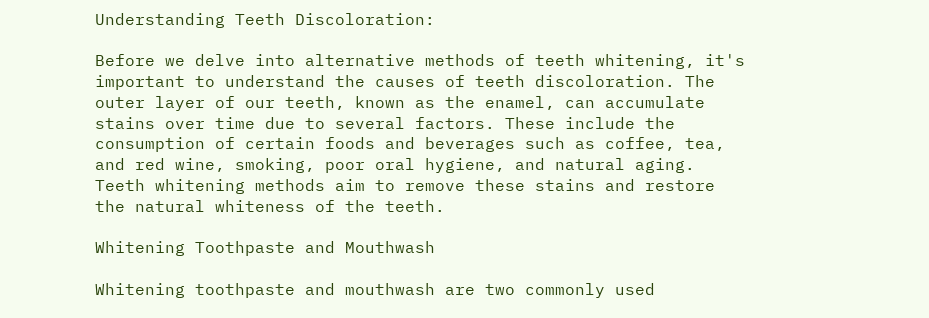Understanding Teeth Discoloration:

Before we delve into alternative methods of teeth whitening, it's important to understand the causes of teeth discoloration. The outer layer of our teeth, known as the enamel, can accumulate stains over time due to several factors. These include the consumption of certain foods and beverages such as coffee, tea, and red wine, smoking, poor oral hygiene, and natural aging. Teeth whitening methods aim to remove these stains and restore the natural whiteness of the teeth.

Whitening Toothpaste and Mouthwash

Whitening toothpaste and mouthwash are two commonly used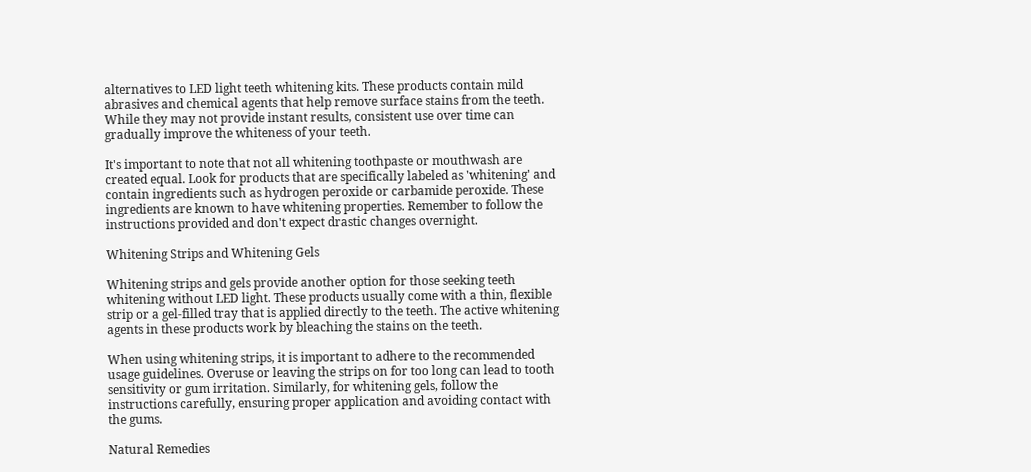alternatives to LED light teeth whitening kits. These products contain mild abrasives and chemical agents that help remove surface stains from the teeth. While they may not provide instant results, consistent use over time can gradually improve the whiteness of your teeth.

It's important to note that not all whitening toothpaste or mouthwash are created equal. Look for products that are specifically labeled as 'whitening' and contain ingredients such as hydrogen peroxide or carbamide peroxide. These ingredients are known to have whitening properties. Remember to follow the instructions provided and don't expect drastic changes overnight.

Whitening Strips and Whitening Gels

Whitening strips and gels provide another option for those seeking teeth whitening without LED light. These products usually come with a thin, flexible strip or a gel-filled tray that is applied directly to the teeth. The active whitening agents in these products work by bleaching the stains on the teeth.

When using whitening strips, it is important to adhere to the recommended usage guidelines. Overuse or leaving the strips on for too long can lead to tooth sensitivity or gum irritation. Similarly, for whitening gels, follow the instructions carefully, ensuring proper application and avoiding contact with the gums.

Natural Remedies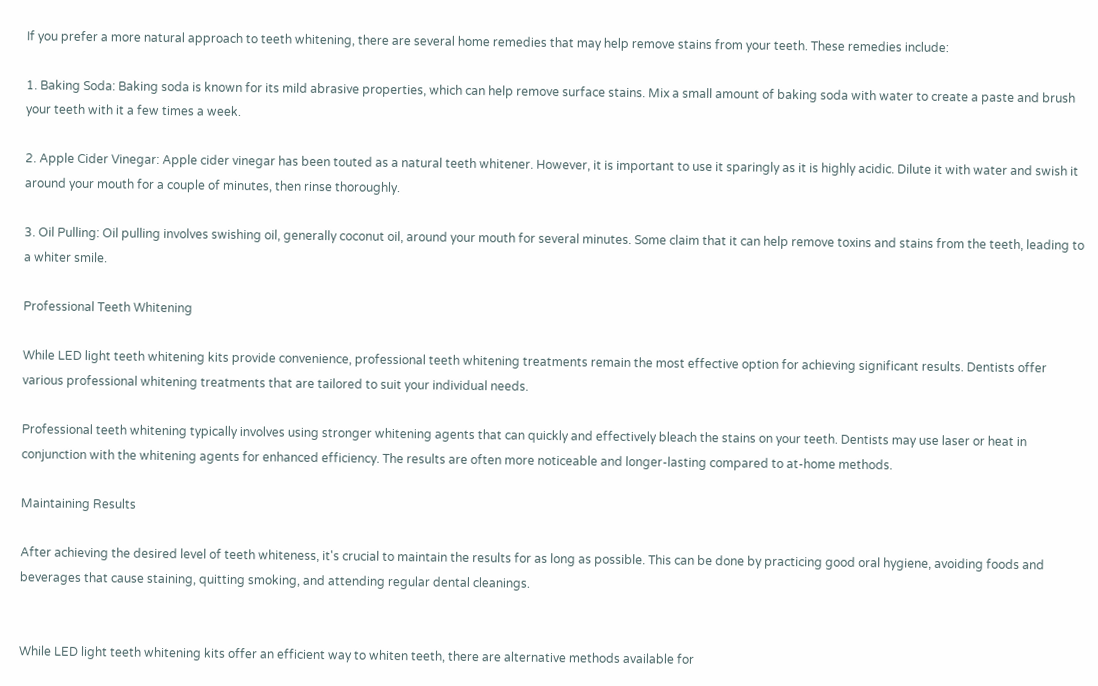If you prefer a more natural approach to teeth whitening, there are several home remedies that may help remove stains from your teeth. These remedies include:

1. Baking Soda: Baking soda is known for its mild abrasive properties, which can help remove surface stains. Mix a small amount of baking soda with water to create a paste and brush your teeth with it a few times a week.

2. Apple Cider Vinegar: Apple cider vinegar has been touted as a natural teeth whitener. However, it is important to use it sparingly as it is highly acidic. Dilute it with water and swish it around your mouth for a couple of minutes, then rinse thoroughly.

3. Oil Pulling: Oil pulling involves swishing oil, generally coconut oil, around your mouth for several minutes. Some claim that it can help remove toxins and stains from the teeth, leading to a whiter smile.

Professional Teeth Whitening

While LED light teeth whitening kits provide convenience, professional teeth whitening treatments remain the most effective option for achieving significant results. Dentists offer various professional whitening treatments that are tailored to suit your individual needs.

Professional teeth whitening typically involves using stronger whitening agents that can quickly and effectively bleach the stains on your teeth. Dentists may use laser or heat in conjunction with the whitening agents for enhanced efficiency. The results are often more noticeable and longer-lasting compared to at-home methods.

Maintaining Results

After achieving the desired level of teeth whiteness, it's crucial to maintain the results for as long as possible. This can be done by practicing good oral hygiene, avoiding foods and beverages that cause staining, quitting smoking, and attending regular dental cleanings.


While LED light teeth whitening kits offer an efficient way to whiten teeth, there are alternative methods available for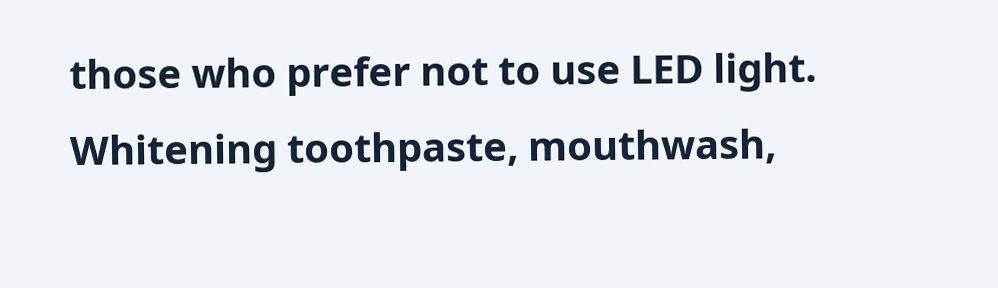those who prefer not to use LED light. Whitening toothpaste, mouthwash,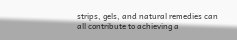strips, gels, and natural remedies can all contribute to achieving a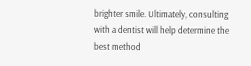brighter smile. Ultimately, consulting with a dentist will help determine the best method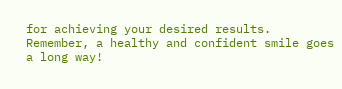for achieving your desired results. Remember, a healthy and confident smile goes a long way!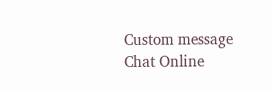Custom message
Chat Online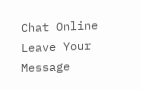Chat Online
Leave Your Message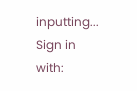inputting...
Sign in with: